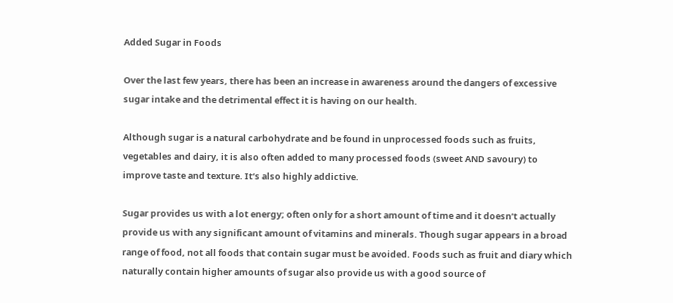Added Sugar in Foods

Over the last few years, there has been an increase in awareness around the dangers of excessive sugar intake and the detrimental effect it is having on our health.

Although sugar is a natural carbohydrate and be found in unprocessed foods such as fruits, vegetables and dairy, it is also often added to many processed foods (sweet AND savoury) to improve taste and texture. It’s also highly addictive.

Sugar provides us with a lot energy; often only for a short amount of time and it doesn’t actually provide us with any significant amount of vitamins and minerals. Though sugar appears in a broad range of food, not all foods that contain sugar must be avoided. Foods such as fruit and diary which naturally contain higher amounts of sugar also provide us with a good source of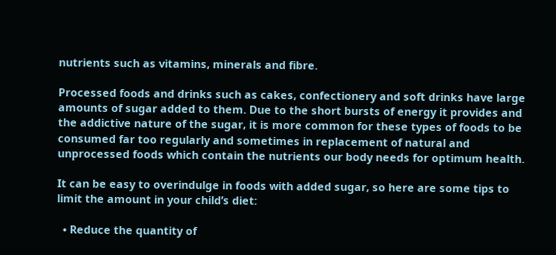nutrients such as vitamins, minerals and fibre.

Processed foods and drinks such as cakes, confectionery and soft drinks have large amounts of sugar added to them. Due to the short bursts of energy it provides and the addictive nature of the sugar, it is more common for these types of foods to be consumed far too regularly and sometimes in replacement of natural and unprocessed foods which contain the nutrients our body needs for optimum health.

It can be easy to overindulge in foods with added sugar, so here are some tips to limit the amount in your child’s diet:

  • Reduce the quantity of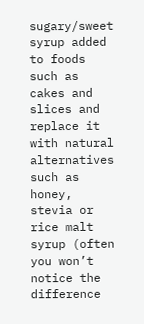sugary/sweet syrup added to foods such as cakes and slices and replace it with natural alternatives such as honey, stevia or rice malt syrup (often you won’t notice the difference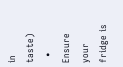in taste)
  • Ensure your fridge is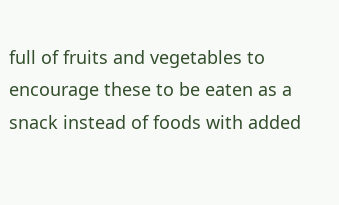full of fruits and vegetables to encourage these to be eaten as a snack instead of foods with added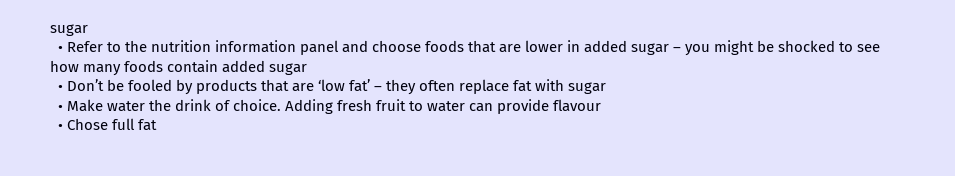sugar
  • Refer to the nutrition information panel and choose foods that are lower in added sugar – you might be shocked to see how many foods contain added sugar
  • Don’t be fooled by products that are ‘low fat’ – they often replace fat with sugar
  • Make water the drink of choice. Adding fresh fruit to water can provide flavour
  • Chose full fat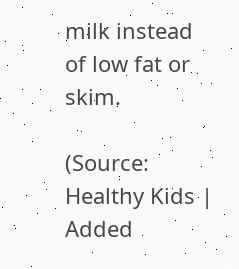milk instead of low fat or skim.

(Source: Healthy Kids | Added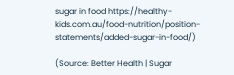sugar in food https://healthy-kids.com.au/food-nutrition/position-statements/added-sugar-in-food/)

(Source: Better Health | Sugar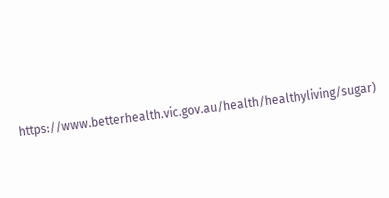https://www.betterhealth.vic.gov.au/health/healthyliving/sugar)